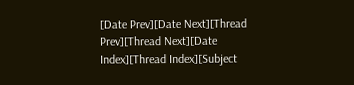[Date Prev][Date Next][Thread Prev][Thread Next][Date Index][Thread Index][Subject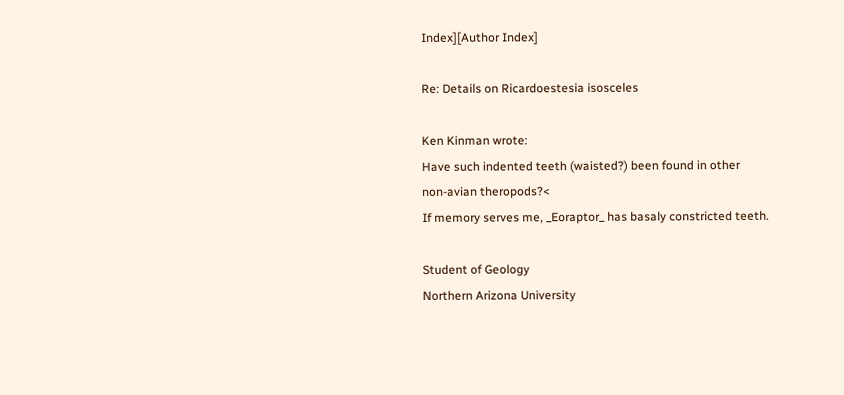Index][Author Index]

Re: Details on Ricardoestesia isosceles

Ken Kinman wrote:
Have such indented teeth (waisted?) been found in other
non-avian theropods?<
If memory serves me, _Eoraptor_ has basaly constricted teeth.

Student of Geology
Northern Arizona University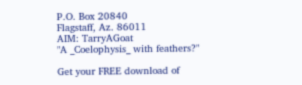P.O. Box 20840
Flagstaff, Az. 86011
AIM: TarryAGoat
"A _Coelophysis_ with feathers?"

Get your FREE download of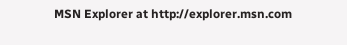MSN Explorer at http://explorer.msn.com